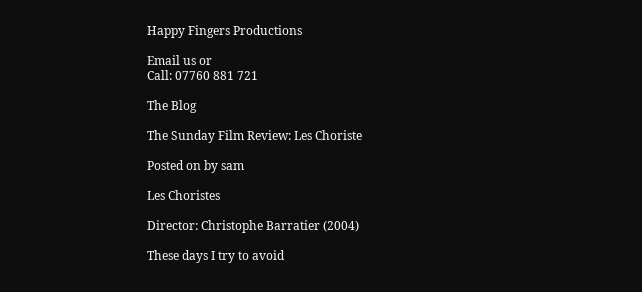Happy Fingers Productions

Email us or
Call: 07760 881 721

The Blog

The Sunday Film Review: Les Choriste

Posted on by sam

Les Choristes

Director: Christophe Barratier (2004)

These days I try to avoid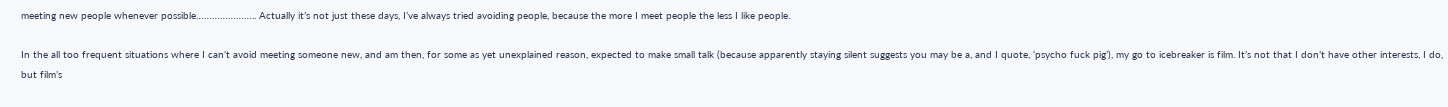meeting new people whenever possible………………….. Actually it’s not just these days, I’ve always tried avoiding people, because the more I meet people the less I like people.

In the all too frequent situations where I can’t avoid meeting someone new, and am then, for some as yet unexplained reason, expected to make small talk (because apparently staying silent suggests you may be a, and I quote, ‘psycho fuck pig’), my go to icebreaker is film. It’s not that I don’t have other interests, I do, but film’s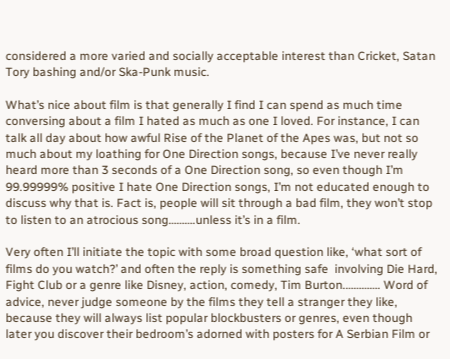considered a more varied and socially acceptable interest than Cricket, Satan Tory bashing and/or Ska-Punk music.

What’s nice about film is that generally I find I can spend as much time conversing about a film I hated as much as one I loved. For instance, I can talk all day about how awful Rise of the Planet of the Apes was, but not so much about my loathing for One Direction songs, because I’ve never really heard more than 3 seconds of a One Direction song, so even though I’m 99.99999% positive I hate One Direction songs, I’m not educated enough to discuss why that is. Fact is, people will sit through a bad film, they won’t stop to listen to an atrocious song……….unless it’s in a film.

Very often I’ll initiate the topic with some broad question like, ‘what sort of films do you watch?’ and often the reply is something safe  involving Die Hard, Fight Club or a genre like Disney, action, comedy, Tim Burton.…………. Word of advice, never judge someone by the films they tell a stranger they like, because they will always list popular blockbusters or genres, even though later you discover their bedroom’s adorned with posters for A Serbian Film or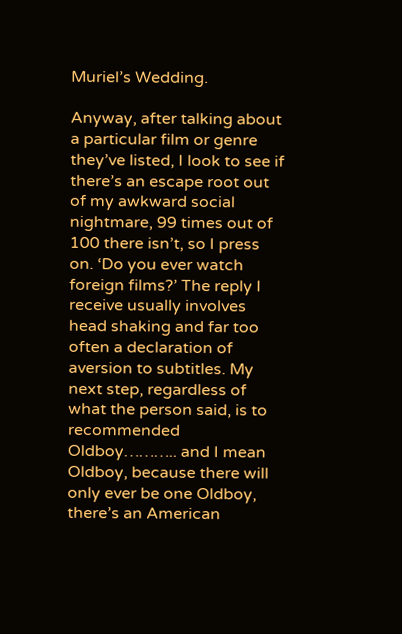Muriel’s Wedding.

Anyway, after talking about a particular film or genre they’ve listed, I look to see if there’s an escape root out of my awkward social nightmare, 99 times out of 100 there isn’t, so I press on. ‘Do you ever watch foreign films?’ The reply I receive usually involves head shaking and far too often a declaration of aversion to subtitles. My next step, regardless of what the person said, is to recommended Oldboy……….. and I mean Oldboy, because there will only ever be one Oldboy, there’s an American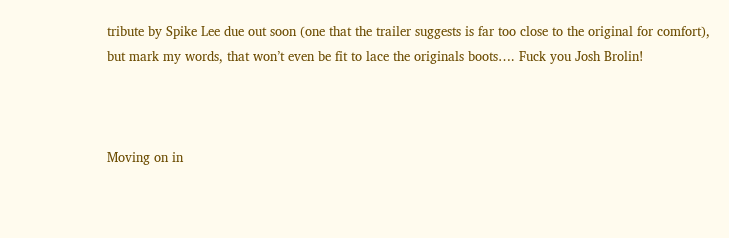tribute by Spike Lee due out soon (one that the trailer suggests is far too close to the original for comfort), but mark my words, that won’t even be fit to lace the originals boots…. Fuck you Josh Brolin!



Moving on in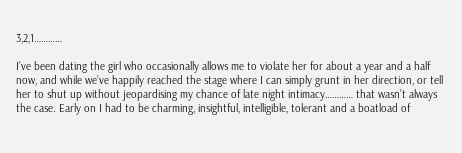3,2,1…………

I’ve been dating the girl who occasionally allows me to violate her for about a year and a half now, and while we’ve happily reached the stage where I can simply grunt in her direction, or tell her to shut up without jeopardising my chance of late night intimacy………… that wasn’t always the case. Early on I had to be charming, insightful, intelligible, tolerant and a boatload of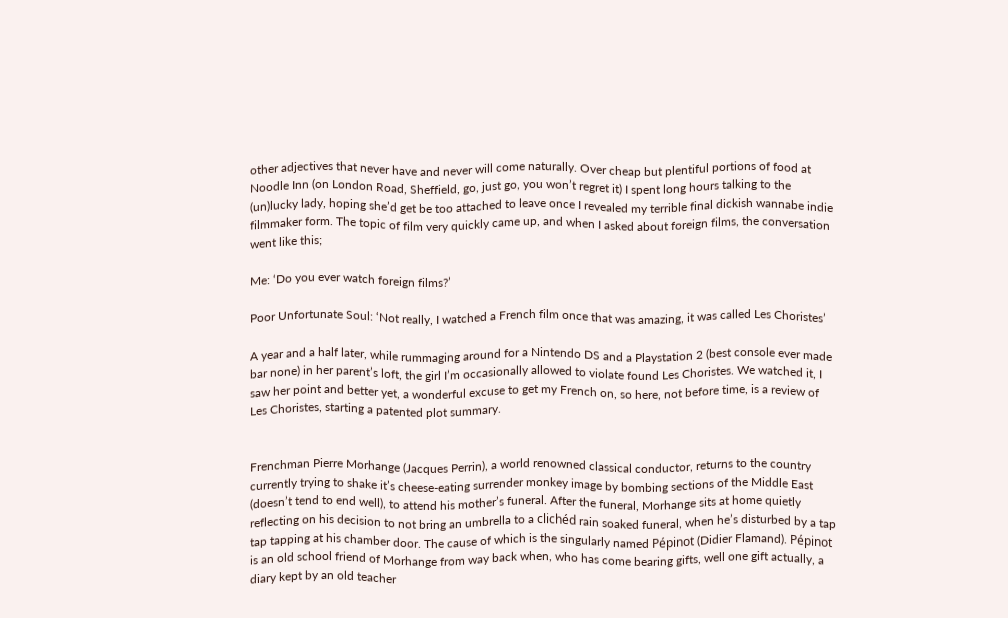other adjectives that never have and never will come naturally. Over cheap but plentiful portions of food at Noodle Inn (on London Road, Sheffield, go, just go, you won’t regret it) I spent long hours talking to the (un)lucky lady, hoping she’d get be too attached to leave once I revealed my terrible final dickish wannabe indie filmmaker form. The topic of film very quickly came up, and when I asked about foreign films, the conversation went like this;

Me: ‘Do you ever watch foreign films?’

Poor Unfortunate Soul: ‘Not really, I watched a French film once that was amazing, it was called Les Choristes’

A year and a half later, while rummaging around for a Nintendo DS and a Playstation 2 (best console ever made bar none) in her parent’s loft, the girl I’m occasionally allowed to violate found Les Choristes. We watched it, I saw her point and better yet, a wonderful excuse to get my French on, so here, not before time, is a review of Les Choristes, starting a patented plot summary.


Frenchman Pierre Morhange (Jacques Perrin), a world renowned classical conductor, returns to the country currently trying to shake it’s cheese-eating surrender monkey image by bombing sections of the Middle East (doesn’t tend to end well), to attend his mother’s funeral. After the funeral, Morhange sits at home quietly reflecting on his decision to not bring an umbrella to a clichéd rain soaked funeral, when he’s disturbed by a tap tap tapping at his chamber door. The cause of which is the singularly named Pépinot (Didier Flamand). Pépinot is an old school friend of Morhange from way back when, who has come bearing gifts, well one gift actually, a diary kept by an old teacher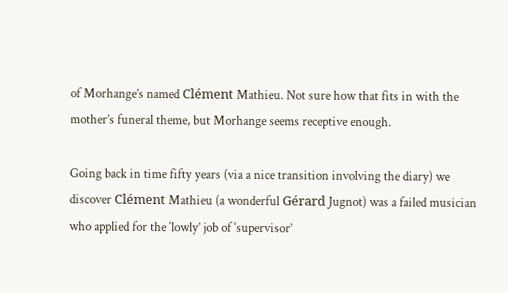of Morhange’s named Clément Mathieu. Not sure how that fits in with the mother’s funeral theme, but Morhange seems receptive enough.

Going back in time fifty years (via a nice transition involving the diary) we discover Clément Mathieu (a wonderful Gérard Jugnot) was a failed musician who applied for the ‘lowly’ job of ‘supervisor’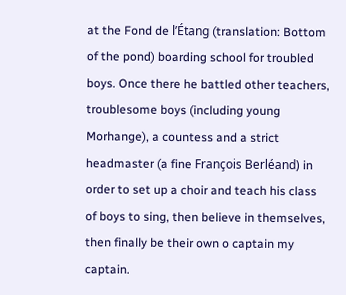at the Fond de l’Étang (translation: Bottom of the pond) boarding school for troubled boys. Once there he battled other teachers, troublesome boys (including young Morhange), a countess and a strict headmaster (a fine François Berléand) in order to set up a choir and teach his class of boys to sing, then believe in themselves, then finally be their own o captain my captain.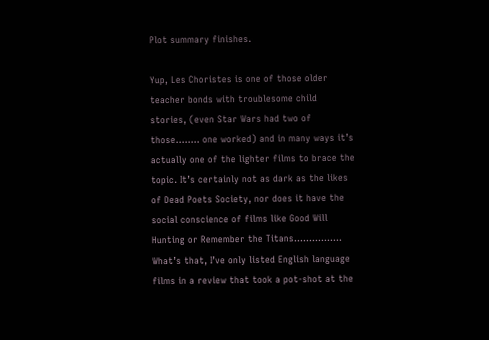Plot summary finishes.

Yup, Les Choristes is one of those older teacher bonds with troublesome child stories, (even Star Wars had two of those…….. one worked) and in many ways it’s actually one of the lighter films to brace the topic. It’s certainly not as dark as the likes of Dead Poets Society, nor does it have the social conscience of films like Good Will Hunting or Remember the Titans……………. What’s that, I’ve only listed English language films in a review that took a pot-shot at the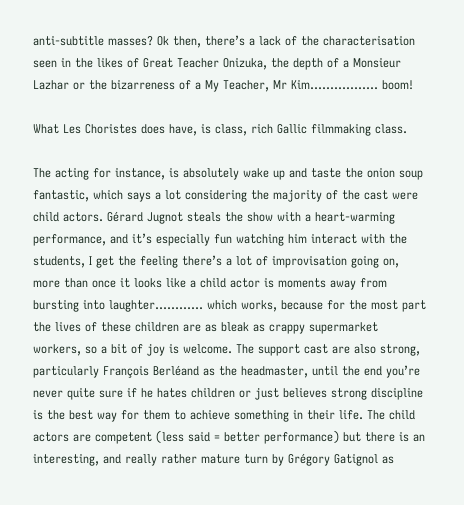anti-subtitle masses? Ok then, there’s a lack of the characterisation seen in the likes of Great Teacher Onizuka, the depth of a Monsieur Lazhar or the bizarreness of a My Teacher, Mr Kim…………….. boom!

What Les Choristes does have, is class, rich Gallic filmmaking class.

The acting for instance, is absolutely wake up and taste the onion soup fantastic, which says a lot considering the majority of the cast were child actors. Gérard Jugnot steals the show with a heart-warming performance, and it’s especially fun watching him interact with the students, I get the feeling there’s a lot of improvisation going on, more than once it looks like a child actor is moments away from bursting into laughter………… which works, because for the most part the lives of these children are as bleak as crappy supermarket workers, so a bit of joy is welcome. The support cast are also strong, particularly François Berléand as the headmaster, until the end you’re never quite sure if he hates children or just believes strong discipline is the best way for them to achieve something in their life. The child actors are competent (less said = better performance) but there is an interesting, and really rather mature turn by Grégory Gatignol as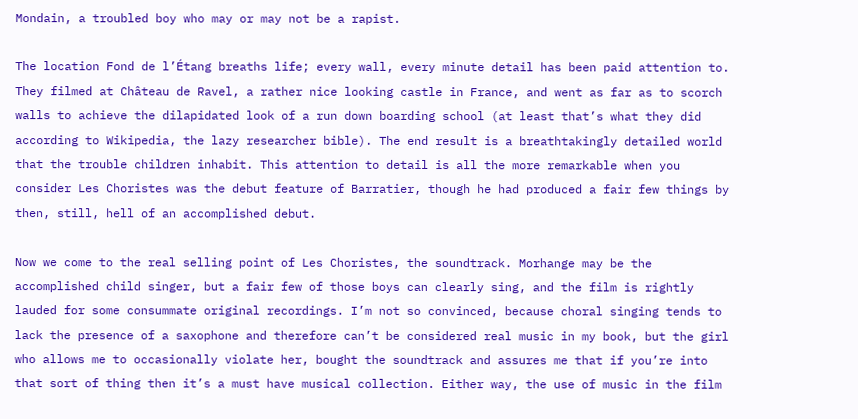Mondain, a troubled boy who may or may not be a rapist.

The location Fond de l’Étang breaths life; every wall, every minute detail has been paid attention to. They filmed at Château de Ravel, a rather nice looking castle in France, and went as far as to scorch walls to achieve the dilapidated look of a run down boarding school (at least that’s what they did according to Wikipedia, the lazy researcher bible). The end result is a breathtakingly detailed world that the trouble children inhabit. This attention to detail is all the more remarkable when you consider Les Choristes was the debut feature of Barratier, though he had produced a fair few things by then, still, hell of an accomplished debut.

Now we come to the real selling point of Les Choristes, the soundtrack. Morhange may be the accomplished child singer, but a fair few of those boys can clearly sing, and the film is rightly lauded for some consummate original recordings. I’m not so convinced, because choral singing tends to lack the presence of a saxophone and therefore can’t be considered real music in my book, but the girl who allows me to occasionally violate her, bought the soundtrack and assures me that if you’re into that sort of thing then it’s a must have musical collection. Either way, the use of music in the film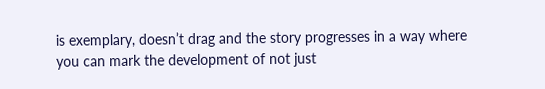is exemplary, doesn’t drag and the story progresses in a way where you can mark the development of not just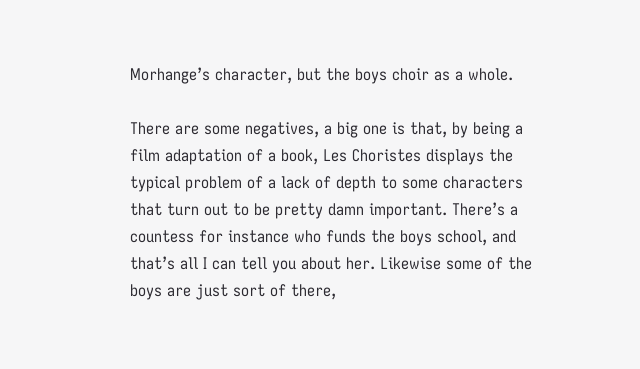Morhange’s character, but the boys choir as a whole.

There are some negatives, a big one is that, by being a film adaptation of a book, Les Choristes displays the typical problem of a lack of depth to some characters that turn out to be pretty damn important. There’s a countess for instance who funds the boys school, and that’s all I can tell you about her. Likewise some of the boys are just sort of there,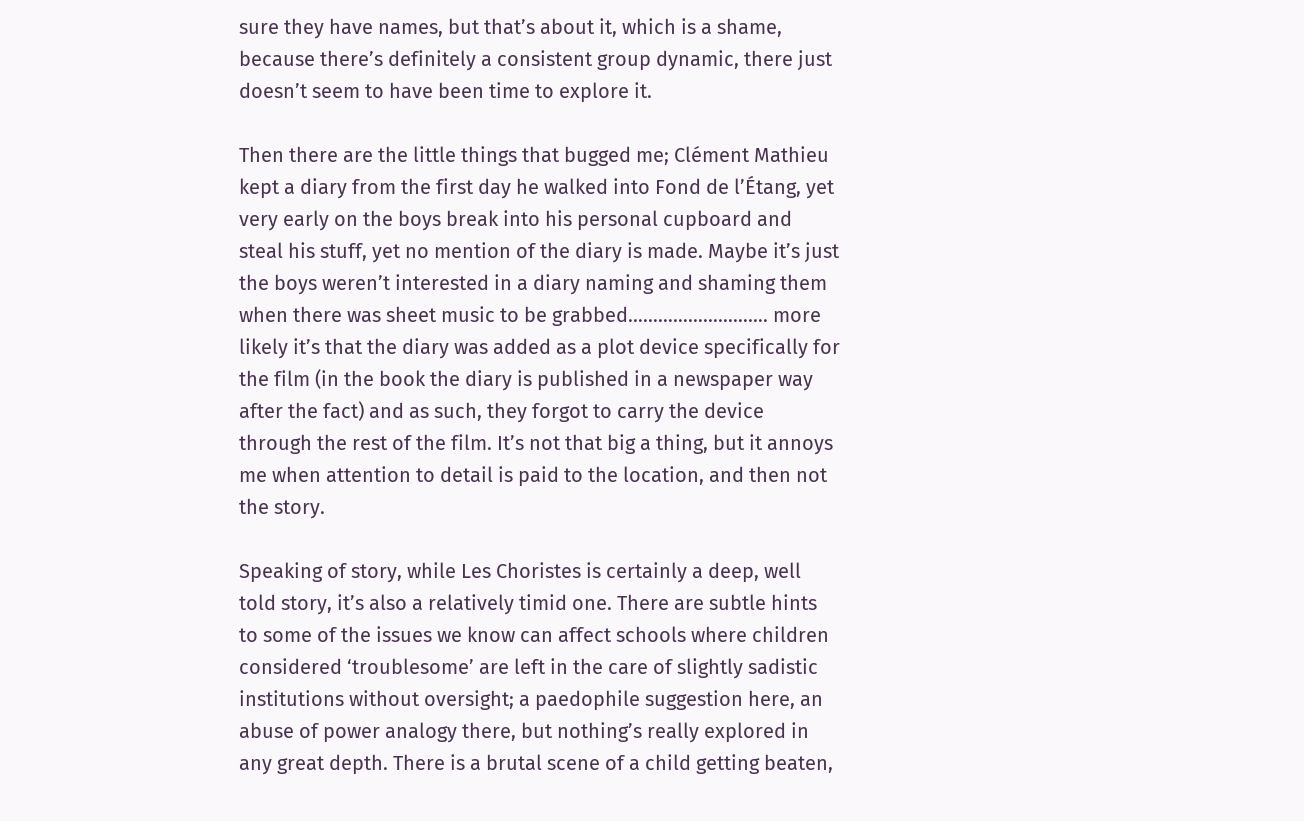sure they have names, but that’s about it, which is a shame, because there’s definitely a consistent group dynamic, there just doesn’t seem to have been time to explore it.

Then there are the little things that bugged me; Clément Mathieu kept a diary from the first day he walked into Fond de l’Étang, yet very early on the boys break into his personal cupboard and steal his stuff, yet no mention of the diary is made. Maybe it’s just the boys weren’t interested in a diary naming and shaming them when there was sheet music to be grabbed………………………. more likely it’s that the diary was added as a plot device specifically for the film (in the book the diary is published in a newspaper way after the fact) and as such, they forgot to carry the device through the rest of the film. It’s not that big a thing, but it annoys me when attention to detail is paid to the location, and then not the story.

Speaking of story, while Les Choristes is certainly a deep, well told story, it’s also a relatively timid one. There are subtle hints to some of the issues we know can affect schools where children considered ‘troublesome’ are left in the care of slightly sadistic institutions without oversight; a paedophile suggestion here, an abuse of power analogy there, but nothing’s really explored in any great depth. There is a brutal scene of a child getting beaten,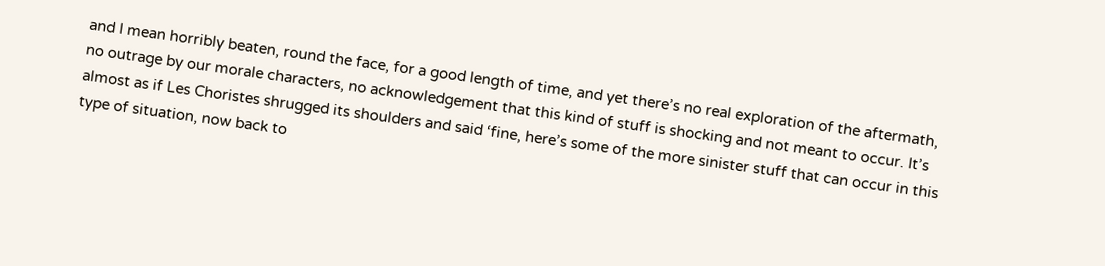and I mean horribly beaten, round the face, for a good length of time, and yet there’s no real exploration of the aftermath, no outrage by our morale characters, no acknowledgement that this kind of stuff is shocking and not meant to occur. It’s almost as if Les Choristes shrugged its shoulders and said ‘fine, here’s some of the more sinister stuff that can occur in this type of situation, now back to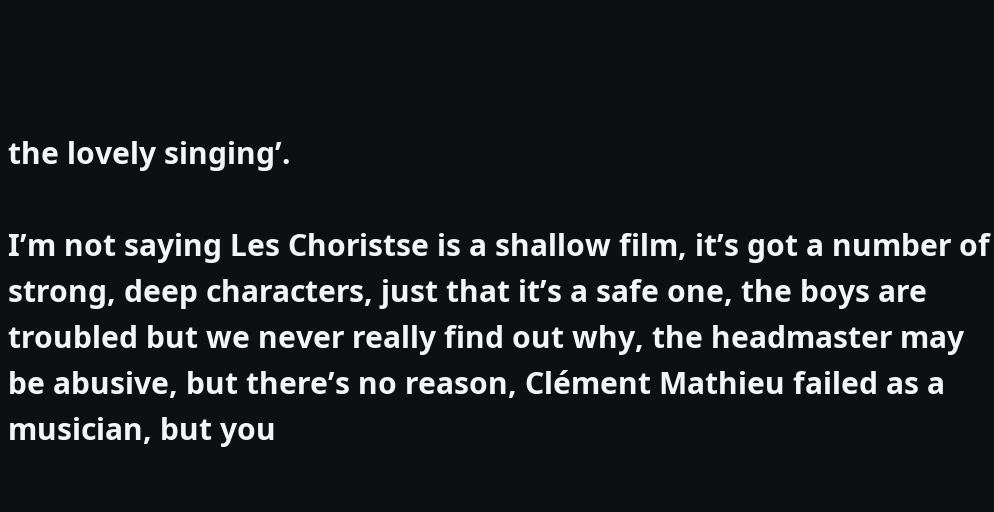the lovely singing’.

I’m not saying Les Choristse is a shallow film, it’s got a number of strong, deep characters, just that it’s a safe one, the boys are troubled but we never really find out why, the headmaster may be abusive, but there’s no reason, Clément Mathieu failed as a musician, but you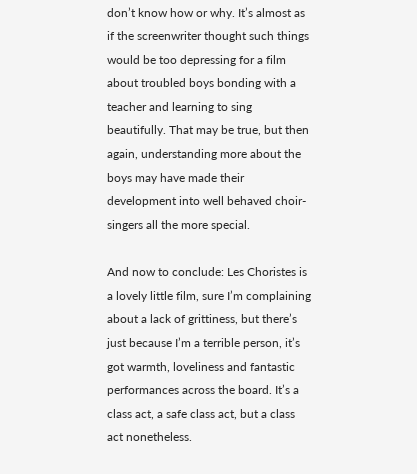don’t know how or why. It’s almost as if the screenwriter thought such things would be too depressing for a film about troubled boys bonding with a teacher and learning to sing beautifully. That may be true, but then again, understanding more about the boys may have made their development into well behaved choir-singers all the more special.

And now to conclude: Les Choristes is a lovely little film, sure I’m complaining about a lack of grittiness, but there’s just because I’m a terrible person, it’s got warmth, loveliness and fantastic performances across the board. It’s a class act, a safe class act, but a class act nonetheless.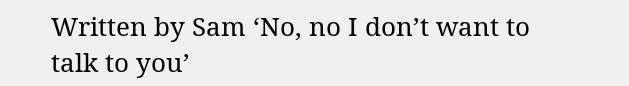Written by Sam ‘No, no I don’t want to talk to you’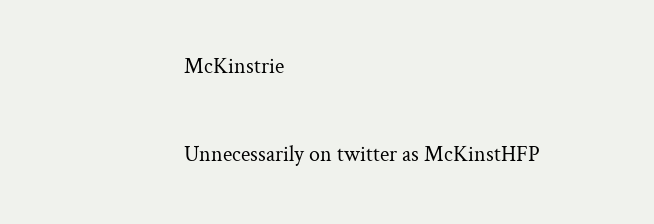McKinstrie

Unnecessarily on twitter as McKinstHFP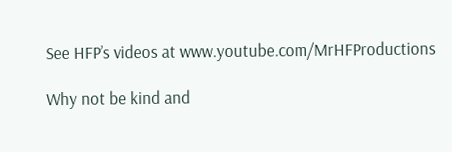See HFP’s videos at www.youtube.com/MrHFProductions

Why not be kind and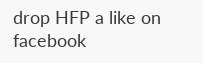drop HFP a like on facebook